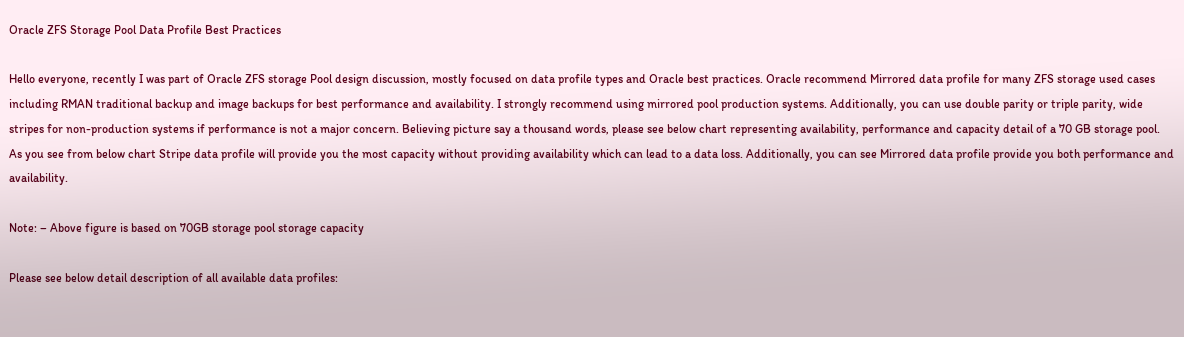Oracle ZFS Storage Pool Data Profile Best Practices

Hello everyone, recently I was part of Oracle ZFS storage Pool design discussion, mostly focused on data profile types and Oracle best practices. Oracle recommend Mirrored data profile for many ZFS storage used cases including RMAN traditional backup and image backups for best performance and availability. I strongly recommend using mirrored pool production systems. Additionally, you can use double parity or triple parity, wide stripes for non-production systems if performance is not a major concern. Believing picture say a thousand words, please see below chart representing availability, performance and capacity detail of a 70 GB storage pool.  As you see from below chart Stripe data profile will provide you the most capacity without providing availability which can lead to a data loss. Additionally, you can see Mirrored data profile provide you both performance and availability.

Note: – Above figure is based on 70GB storage pool storage capacity

Please see below detail description of all available data profiles: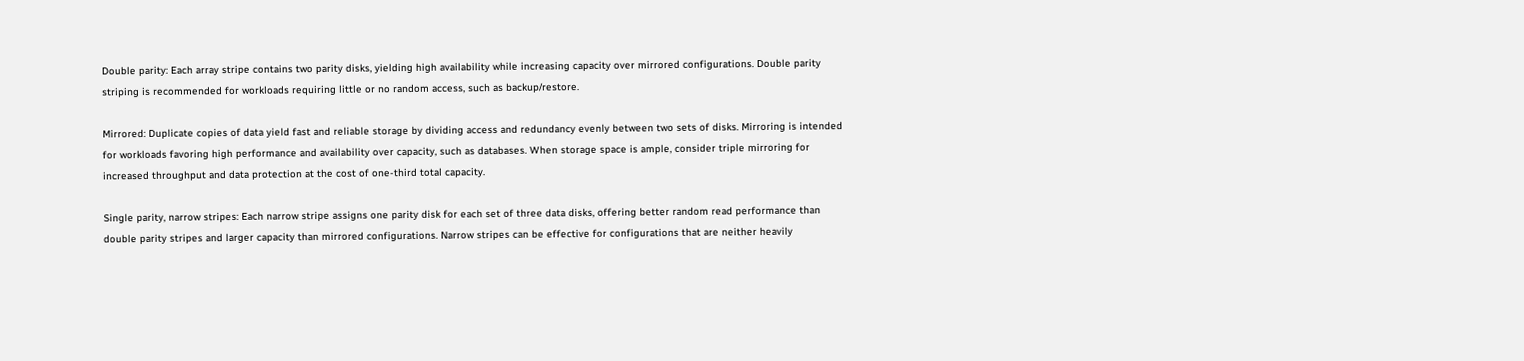Double parity: Each array stripe contains two parity disks, yielding high availability while increasing capacity over mirrored configurations. Double parity striping is recommended for workloads requiring little or no random access, such as backup/restore.

Mirrored: Duplicate copies of data yield fast and reliable storage by dividing access and redundancy evenly between two sets of disks. Mirroring is intended for workloads favoring high performance and availability over capacity, such as databases. When storage space is ample, consider triple mirroring for increased throughput and data protection at the cost of one-third total capacity.

Single parity, narrow stripes: Each narrow stripe assigns one parity disk for each set of three data disks, offering better random read performance than double parity stripes and larger capacity than mirrored configurations. Narrow stripes can be effective for configurations that are neither heavily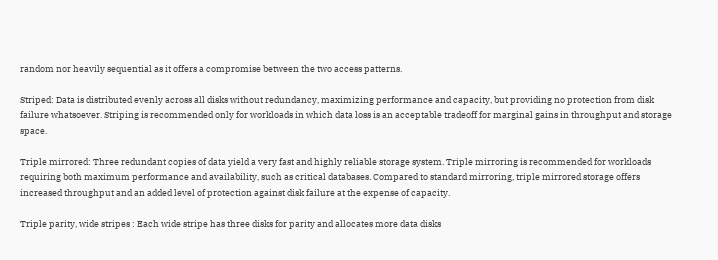random nor heavily sequential as it offers a compromise between the two access patterns.

Striped: Data is distributed evenly across all disks without redundancy, maximizing performance and capacity, but providing no protection from disk failure whatsoever. Striping is recommended only for workloads in which data loss is an acceptable tradeoff for marginal gains in throughput and storage space.

Triple mirrored: Three redundant copies of data yield a very fast and highly reliable storage system. Triple mirroring is recommended for workloads requiring both maximum performance and availability, such as critical databases. Compared to standard mirroring, triple mirrored storage offers increased throughput and an added level of protection against disk failure at the expense of capacity.

Triple parity, wide stripes : Each wide stripe has three disks for parity and allocates more data disks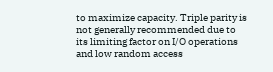to maximize capacity. Triple parity is not generally recommended due to its limiting factor on I/O operations and low random access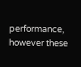performance, however these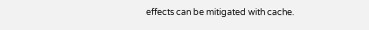effects can be mitigated with cache.